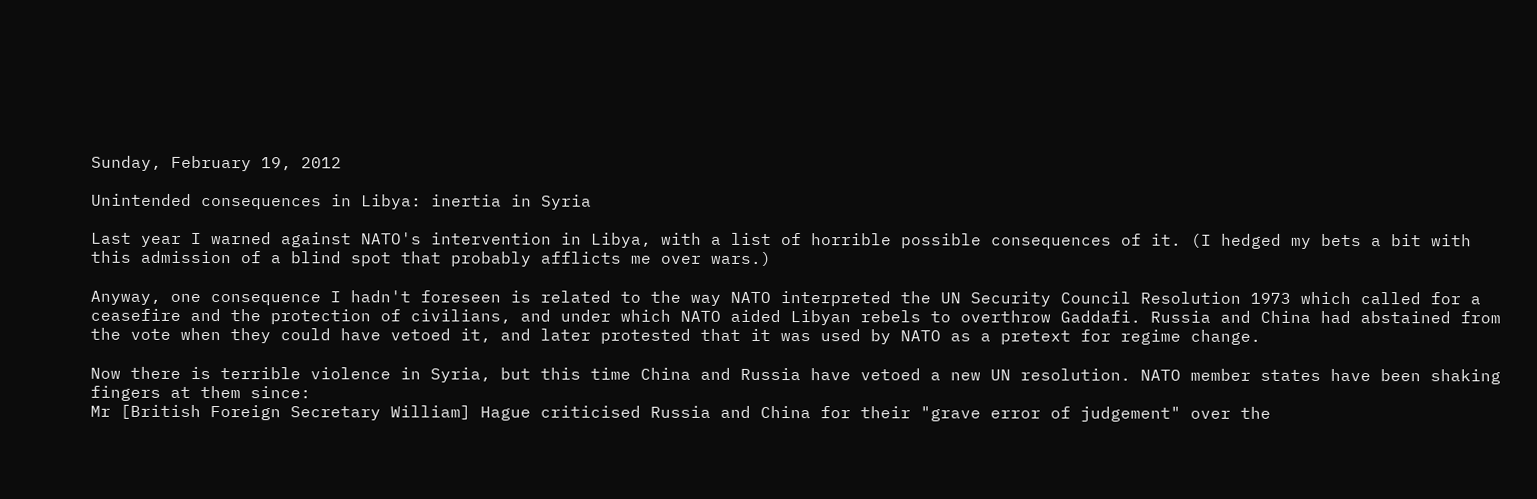Sunday, February 19, 2012

Unintended consequences in Libya: inertia in Syria

Last year I warned against NATO's intervention in Libya, with a list of horrible possible consequences of it. (I hedged my bets a bit with this admission of a blind spot that probably afflicts me over wars.)

Anyway, one consequence I hadn't foreseen is related to the way NATO interpreted the UN Security Council Resolution 1973 which called for a ceasefire and the protection of civilians, and under which NATO aided Libyan rebels to overthrow Gaddafi. Russia and China had abstained from the vote when they could have vetoed it, and later protested that it was used by NATO as a pretext for regime change.

Now there is terrible violence in Syria, but this time China and Russia have vetoed a new UN resolution. NATO member states have been shaking fingers at them since:
Mr [British Foreign Secretary William] Hague criticised Russia and China for their "grave error of judgement" over the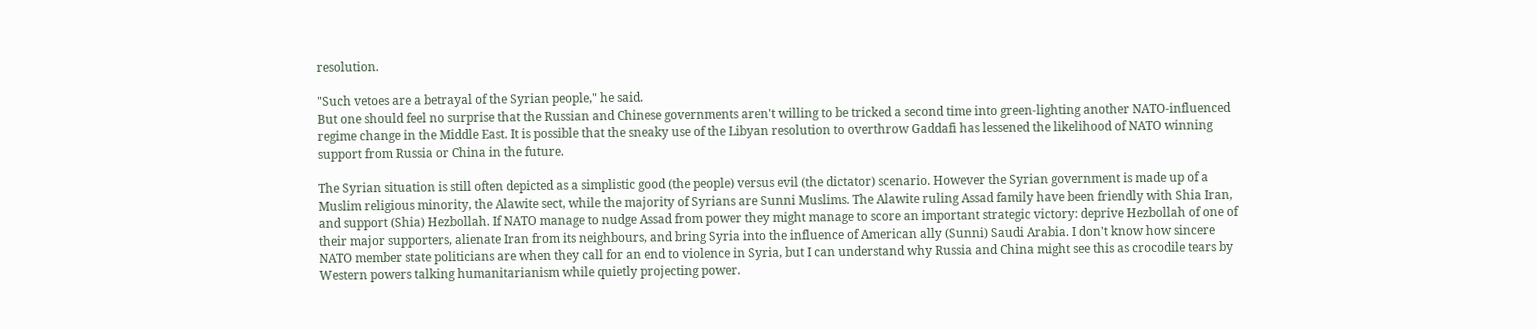resolution.

"Such vetoes are a betrayal of the Syrian people," he said.
But one should feel no surprise that the Russian and Chinese governments aren't willing to be tricked a second time into green-lighting another NATO-influenced regime change in the Middle East. It is possible that the sneaky use of the Libyan resolution to overthrow Gaddafi has lessened the likelihood of NATO winning support from Russia or China in the future.

The Syrian situation is still often depicted as a simplistic good (the people) versus evil (the dictator) scenario. However the Syrian government is made up of a Muslim religious minority, the Alawite sect, while the majority of Syrians are Sunni Muslims. The Alawite ruling Assad family have been friendly with Shia Iran, and support (Shia) Hezbollah. If NATO manage to nudge Assad from power they might manage to score an important strategic victory: deprive Hezbollah of one of their major supporters, alienate Iran from its neighbours, and bring Syria into the influence of American ally (Sunni) Saudi Arabia. I don't know how sincere NATO member state politicians are when they call for an end to violence in Syria, but I can understand why Russia and China might see this as crocodile tears by Western powers talking humanitarianism while quietly projecting power.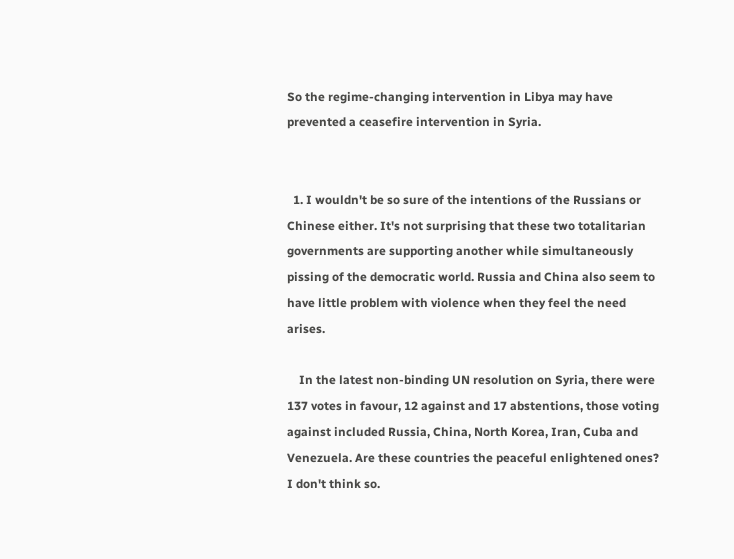So the regime-changing intervention in Libya may have prevented a ceasefire intervention in Syria.


  1. I wouldn't be so sure of the intentions of the Russians or Chinese either. It's not surprising that these two totalitarian governments are supporting another while simultaneously pissing of the democratic world. Russia and China also seem to have little problem with violence when they feel the need arises.

    In the latest non-binding UN resolution on Syria, there were 137 votes in favour, 12 against and 17 abstentions, those voting against included Russia, China, North Korea, Iran, Cuba and Venezuela. Are these countries the peaceful enlightened ones? I don't think so.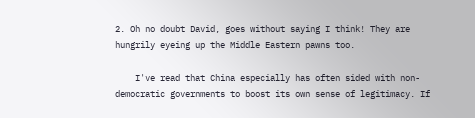2. Oh no doubt David, goes without saying I think! They are hungrily eyeing up the Middle Eastern pawns too.

    I've read that China especially has often sided with non-democratic governments to boost its own sense of legitimacy. If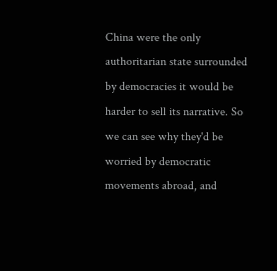China were the only authoritarian state surrounded by democracies it would be harder to sell its narrative. So we can see why they'd be worried by democratic movements abroad, and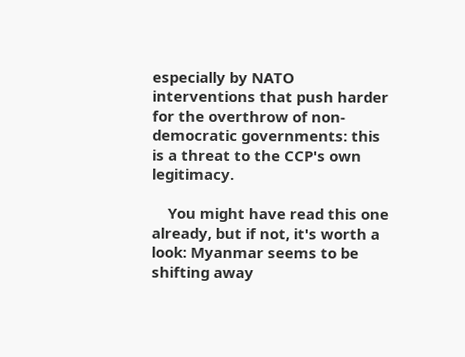especially by NATO interventions that push harder for the overthrow of non-democratic governments: this is a threat to the CCP's own legitimacy.

    You might have read this one already, but if not, it's worth a look: Myanmar seems to be shifting away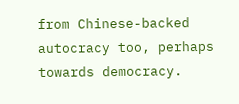from Chinese-backed autocracy too, perhaps towards democracy.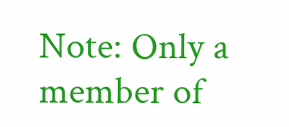Note: Only a member of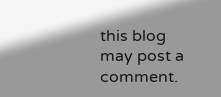this blog may post a comment.